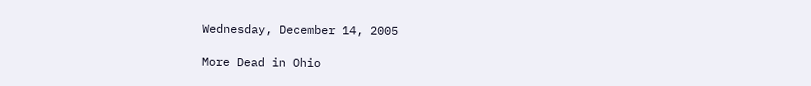Wednesday, December 14, 2005

More Dead in Ohio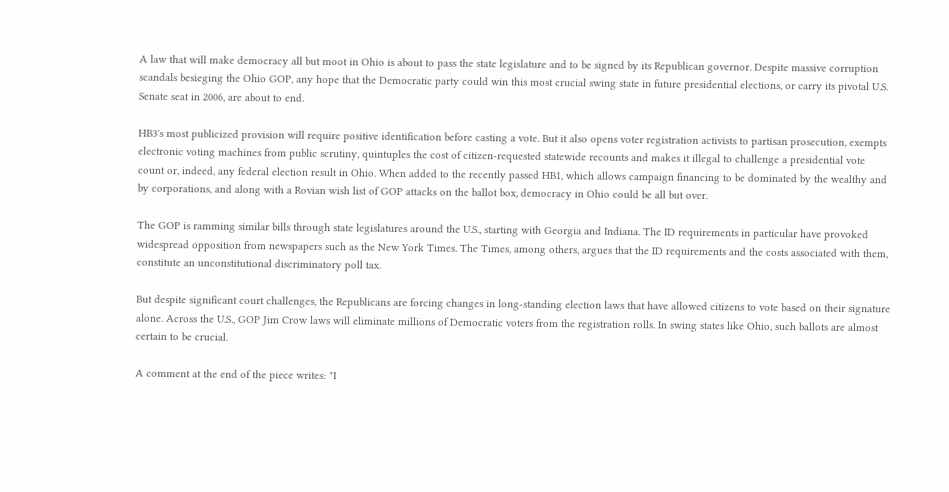A law that will make democracy all but moot in Ohio is about to pass the state legislature and to be signed by its Republican governor. Despite massive corruption scandals besieging the Ohio GOP, any hope that the Democratic party could win this most crucial swing state in future presidential elections, or carry its pivotal U.S. Senate seat in 2006, are about to end.

HB3's most publicized provision will require positive identification before casting a vote. But it also opens voter registration activists to partisan prosecution, exempts electronic voting machines from public scrutiny, quintuples the cost of citizen-requested statewide recounts and makes it illegal to challenge a presidential vote count or, indeed, any federal election result in Ohio. When added to the recently passed HB1, which allows campaign financing to be dominated by the wealthy and by corporations, and along with a Rovian wish list of GOP attacks on the ballot box, democracy in Ohio could be all but over.

The GOP is ramming similar bills through state legislatures around the U.S., starting with Georgia and Indiana. The ID requirements in particular have provoked widespread opposition from newspapers such as the New York Times. The Times, among others, argues that the ID requirements and the costs associated with them, constitute an unconstitutional discriminatory poll tax.

But despite significant court challenges, the Republicans are forcing changes in long-standing election laws that have allowed citizens to vote based on their signature alone. Across the U.S., GOP Jim Crow laws will eliminate millions of Democratic voters from the registration rolls. In swing states like Ohio, such ballots are almost certain to be crucial.

A comment at the end of the piece writes: "I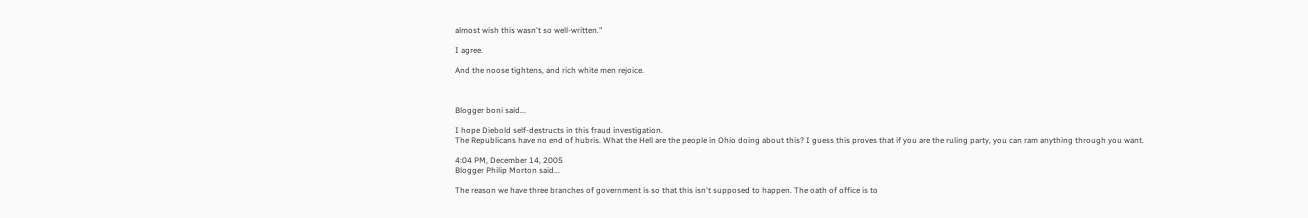almost wish this wasn't so well-written."

I agree.

And the noose tightens, and rich white men rejoice.



Blogger boni said...

I hope Diebold self-destructs in this fraud investigation.
The Republicans have no end of hubris. What the Hell are the people in Ohio doing about this? I guess this proves that if you are the ruling party, you can ram anything through you want.

4:04 PM, December 14, 2005
Blogger Philip Morton said...

The reason we have three branches of government is so that this isn't supposed to happen. The oath of office is to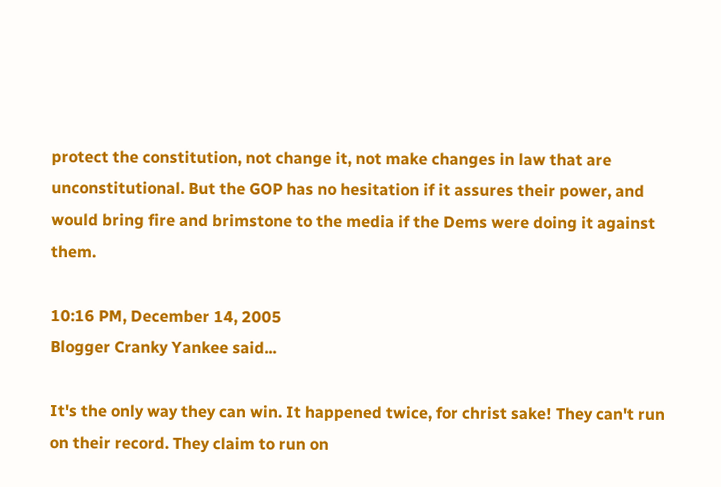protect the constitution, not change it, not make changes in law that are unconstitutional. But the GOP has no hesitation if it assures their power, and would bring fire and brimstone to the media if the Dems were doing it against them.

10:16 PM, December 14, 2005
Blogger Cranky Yankee said...

It's the only way they can win. It happened twice, for christ sake! They can't run on their record. They claim to run on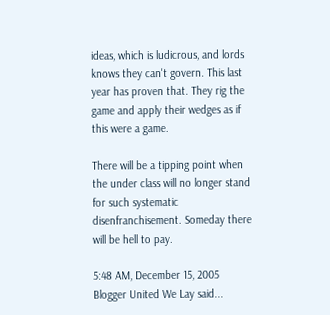ideas, which is ludicrous, and lords knows they can't govern. This last year has proven that. They rig the game and apply their wedges as if this were a game.

There will be a tipping point when the under class will no longer stand for such systematic disenfranchisement. Someday there will be hell to pay.

5:48 AM, December 15, 2005
Blogger United We Lay said...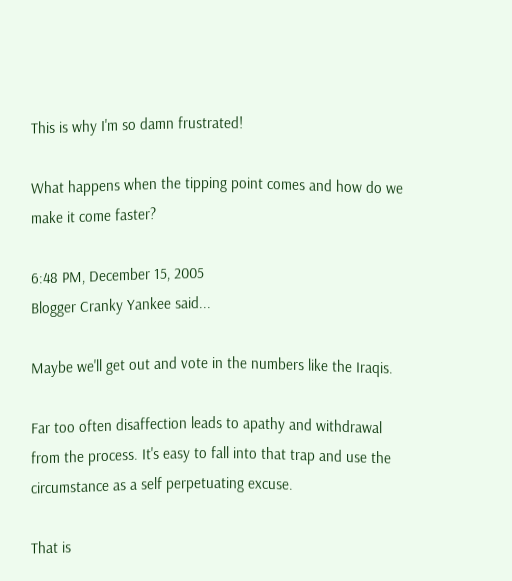This is why I'm so damn frustrated!

What happens when the tipping point comes and how do we make it come faster?

6:48 PM, December 15, 2005
Blogger Cranky Yankee said...

Maybe we'll get out and vote in the numbers like the Iraqis.

Far too often disaffection leads to apathy and withdrawal from the process. It's easy to fall into that trap and use the circumstance as a self perpetuating excuse.

That is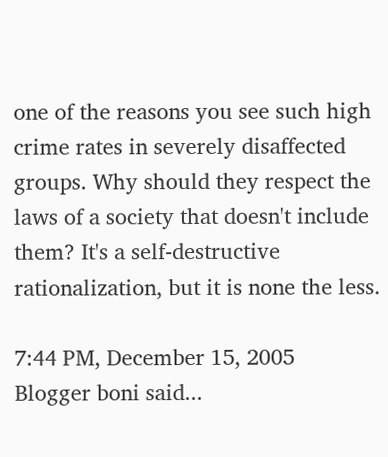one of the reasons you see such high crime rates in severely disaffected groups. Why should they respect the laws of a society that doesn't include them? It's a self-destructive rationalization, but it is none the less.

7:44 PM, December 15, 2005
Blogger boni said...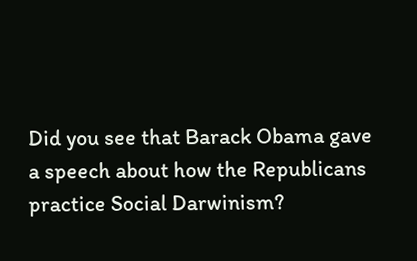Did you see that Barack Obama gave a speech about how the Republicans practice Social Darwinism?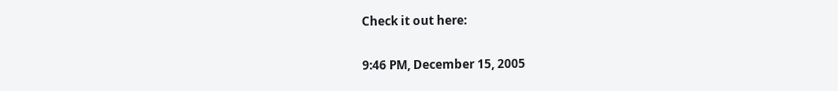Check it out here:

9:46 PM, December 15, 2005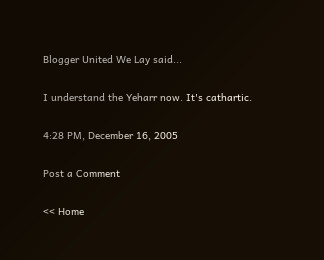Blogger United We Lay said...

I understand the Yeharr now. It's cathartic.

4:28 PM, December 16, 2005

Post a Comment

<< Home